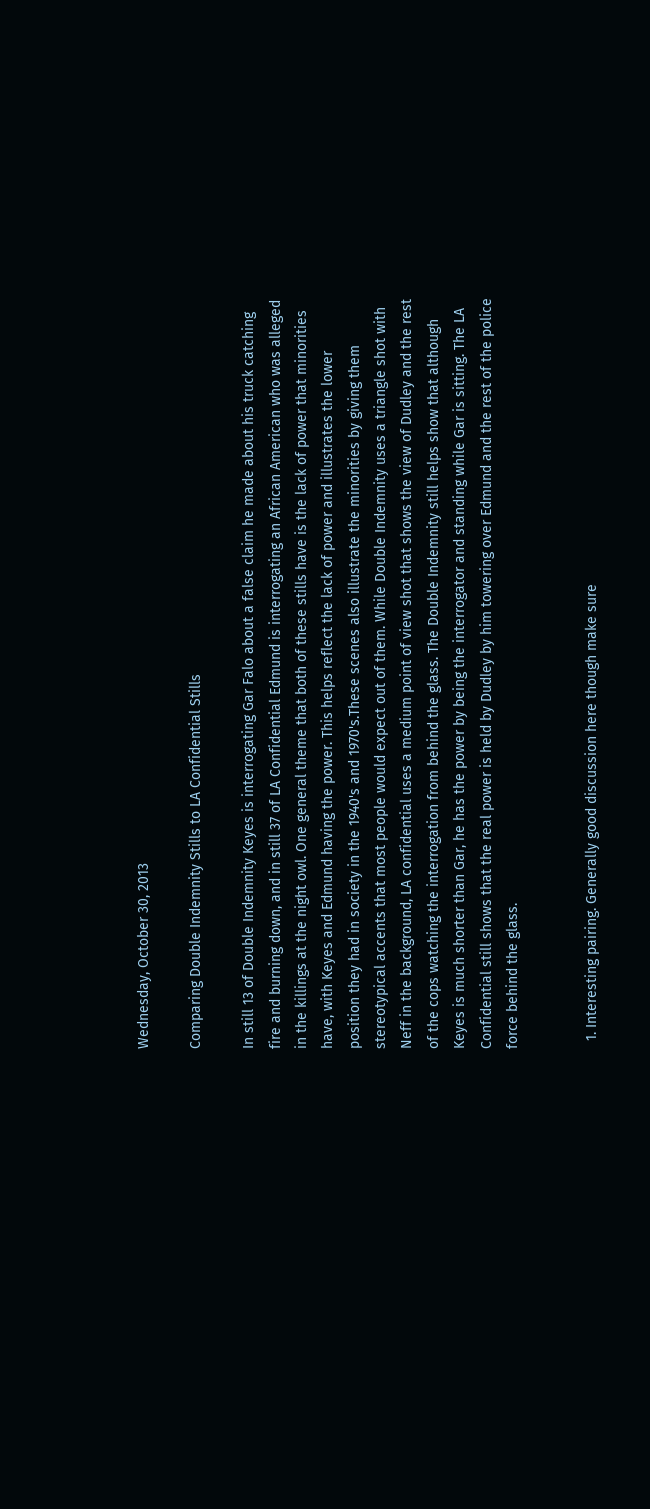Wednesday, October 30, 2013

Comparing Double Indemnity Stills to LA Confidential Stills

In still 13 of Double Indemnity Keyes is interrogating Gar Falo about a false claim he made about his truck catching fire and burning down, and in still 37 of LA Confidential Edmund is interrogating an African American who was alleged in the killings at the night owl. One general theme that both of these stills have is the lack of power that minorities have, with Keyes and Edmund having the power. This helps reflect the lack of power and illustrates the lower position they had in society in the 1940's and 1970's.These scenes also illustrate the minorities by giving them stereotypical accents that most people would expect out of them. While Double Indemnity uses a triangle shot with Neff in the background, LA confidential uses a medium point of view shot that shows the view of Dudley and the rest of the cops watching the interrogation from behind the glass. The Double Indemnity still helps show that although Keyes is much shorter than Gar, he has the power by being the interrogator and standing while Gar is sitting. The LA Confidential still shows that the real power is held by Dudley by him towering over Edmund and the rest of the police force behind the glass.


  1. Interesting pairing. Generally good discussion here though make sure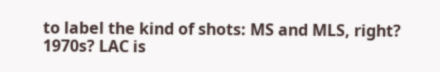to label the kind of shots: MS and MLS, right? 1970s? LAC is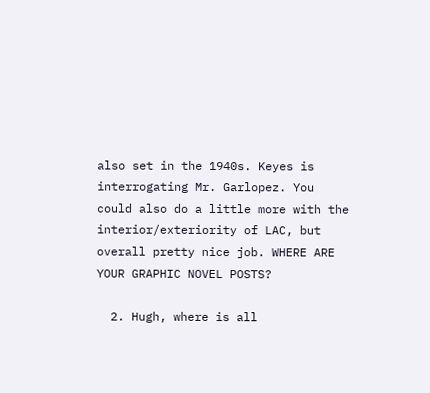also set in the 1940s. Keyes is interrogating Mr. Garlopez. You could also do a little more with the interior/exteriority of LAC, but overall pretty nice job. WHERE ARE YOUR GRAPHIC NOVEL POSTS?

  2. Hugh, where is all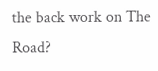the back work on The Road?